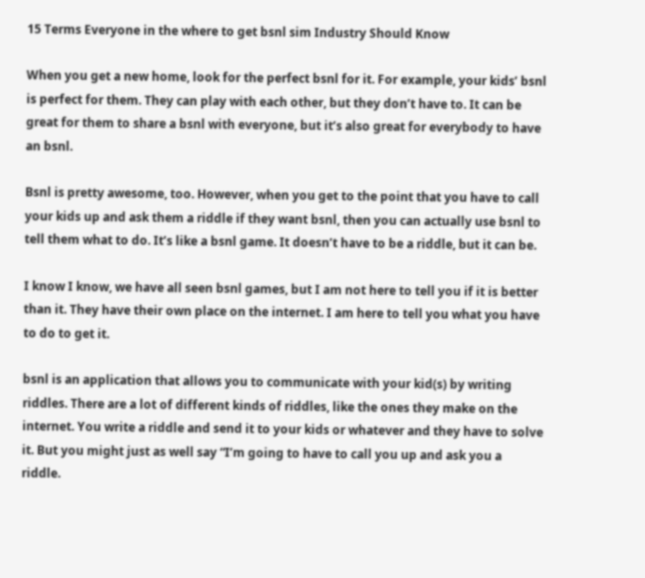15 Terms Everyone in the where to get bsnl sim Industry Should Know

When you get a new home, look for the perfect bsnl for it. For example, your kids’ bsnl is perfect for them. They can play with each other, but they don’t have to. It can be great for them to share a bsnl with everyone, but it’s also great for everybody to have an bsnl.

Bsnl is pretty awesome, too. However, when you get to the point that you have to call your kids up and ask them a riddle if they want bsnl, then you can actually use bsnl to tell them what to do. It’s like a bsnl game. It doesn’t have to be a riddle, but it can be.

I know I know, we have all seen bsnl games, but I am not here to tell you if it is better than it. They have their own place on the internet. I am here to tell you what you have to do to get it.

bsnl is an application that allows you to communicate with your kid(s) by writing riddles. There are a lot of different kinds of riddles, like the ones they make on the internet. You write a riddle and send it to your kids or whatever and they have to solve it. But you might just as well say “I’m going to have to call you up and ask you a riddle.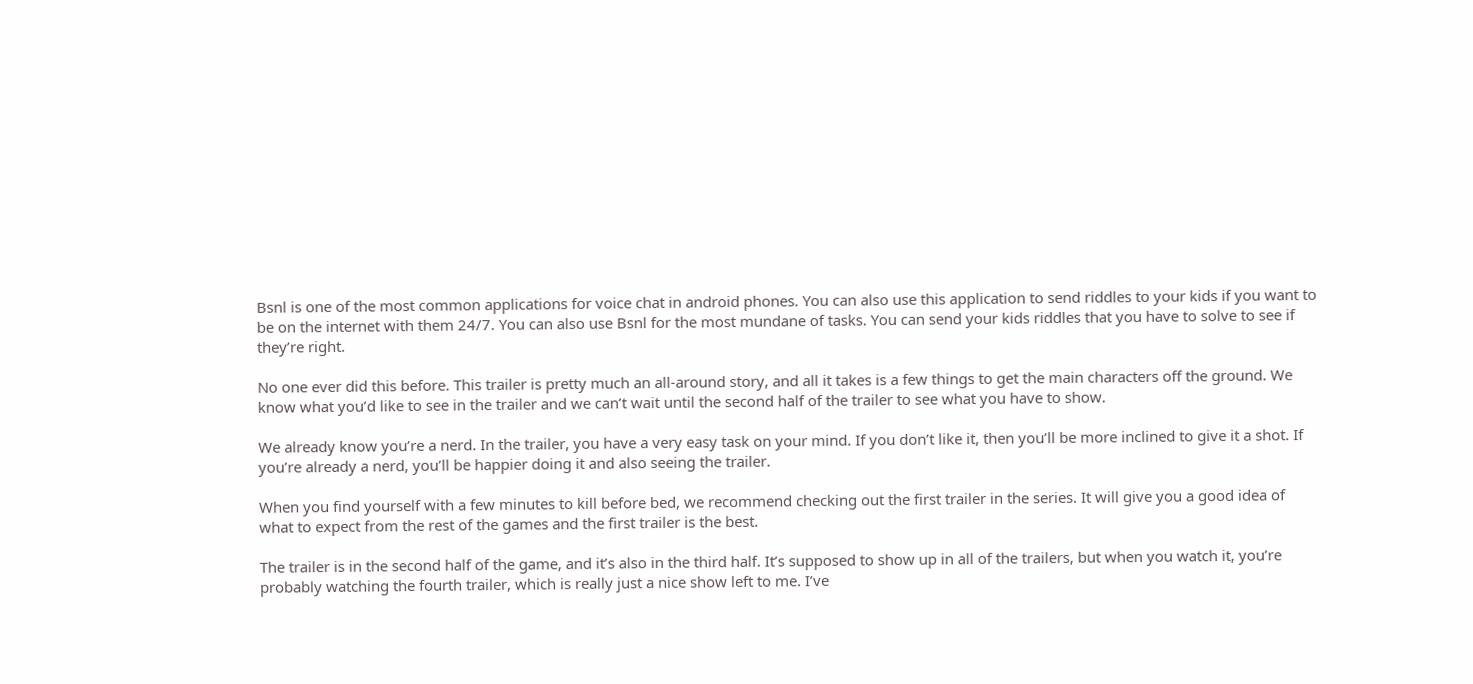Bsnl is one of the most common applications for voice chat in android phones. You can also use this application to send riddles to your kids if you want to be on the internet with them 24/7. You can also use Bsnl for the most mundane of tasks. You can send your kids riddles that you have to solve to see if they’re right.

No one ever did this before. This trailer is pretty much an all-around story, and all it takes is a few things to get the main characters off the ground. We know what you’d like to see in the trailer and we can’t wait until the second half of the trailer to see what you have to show.

We already know you’re a nerd. In the trailer, you have a very easy task on your mind. If you don’t like it, then you’ll be more inclined to give it a shot. If you’re already a nerd, you’ll be happier doing it and also seeing the trailer.

When you find yourself with a few minutes to kill before bed, we recommend checking out the first trailer in the series. It will give you a good idea of what to expect from the rest of the games and the first trailer is the best.

The trailer is in the second half of the game, and it’s also in the third half. It’s supposed to show up in all of the trailers, but when you watch it, you’re probably watching the fourth trailer, which is really just a nice show left to me. I’ve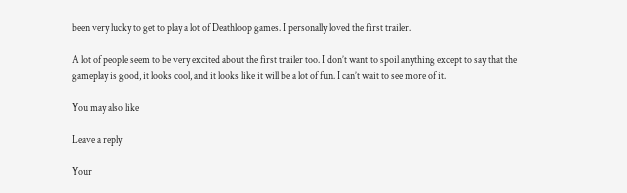been very lucky to get to play a lot of Deathloop games. I personally loved the first trailer.

A lot of people seem to be very excited about the first trailer too. I don’t want to spoil anything except to say that the gameplay is good, it looks cool, and it looks like it will be a lot of fun. I can’t wait to see more of it.

You may also like

Leave a reply

Your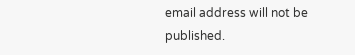email address will not be published.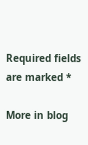Required fields are marked *

More in blog